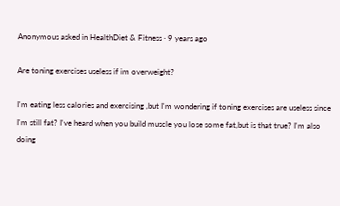Anonymous asked in HealthDiet & Fitness · 9 years ago

Are toning exercises useless if im overweight?

I'm eating less calories and exercising ,but I'm wondering if toning exercises are useless since I'm still fat? I've heard when you build muscle you lose some fat,but is that true? I'm also doing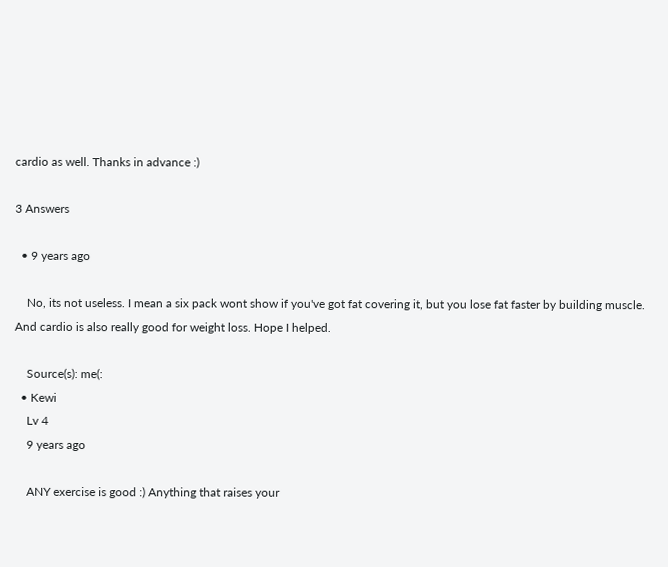cardio as well. Thanks in advance :)

3 Answers

  • 9 years ago

    No, its not useless. I mean a six pack wont show if you've got fat covering it, but you lose fat faster by building muscle. And cardio is also really good for weight loss. Hope I helped.

    Source(s): me(:
  • Kewi
    Lv 4
    9 years ago

    ANY exercise is good :) Anything that raises your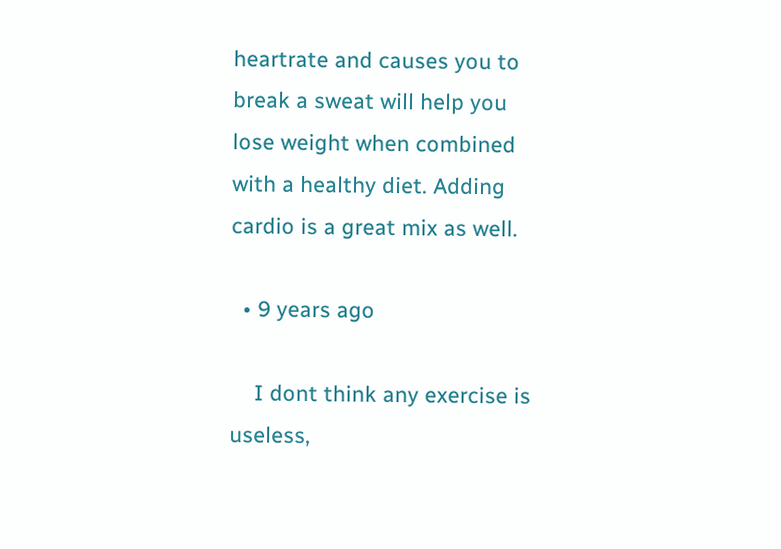heartrate and causes you to break a sweat will help you lose weight when combined with a healthy diet. Adding cardio is a great mix as well.

  • 9 years ago

    I dont think any exercise is useless,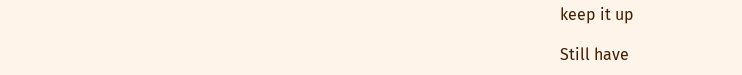keep it up

Still have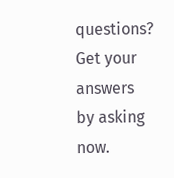questions? Get your answers by asking now.